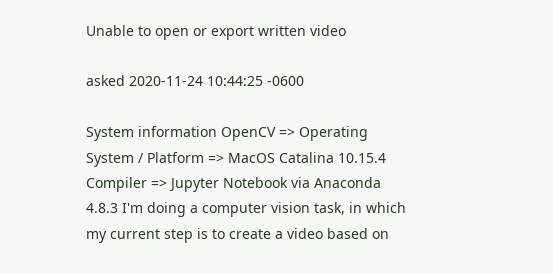Unable to open or export written video

asked 2020-11-24 10:44:25 -0600

System information OpenCV => Operating System / Platform => MacOS Catalina 10.15.4 Compiler => Jupyter Notebook via Anaconda 4.8.3 I'm doing a computer vision task, in which my current step is to create a video based on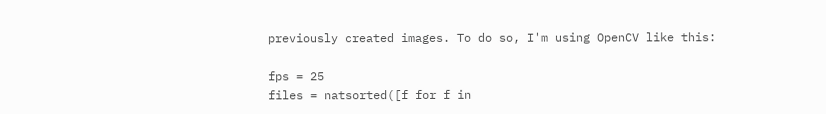previously created images. To do so, I'm using OpenCV like this:

fps = 25
files = natsorted([f for f in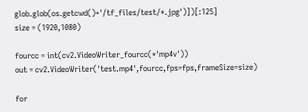glob.glob(os.getcwd()+'/tf_files/test/*.jpg')])[:125]
size = (1920,1080)

fourcc = int(cv2.VideoWriter_fourcc(*'mp4v'))
out = cv2.VideoWriter('test.mp4',fourcc,fps=fps,frameSize=size)

for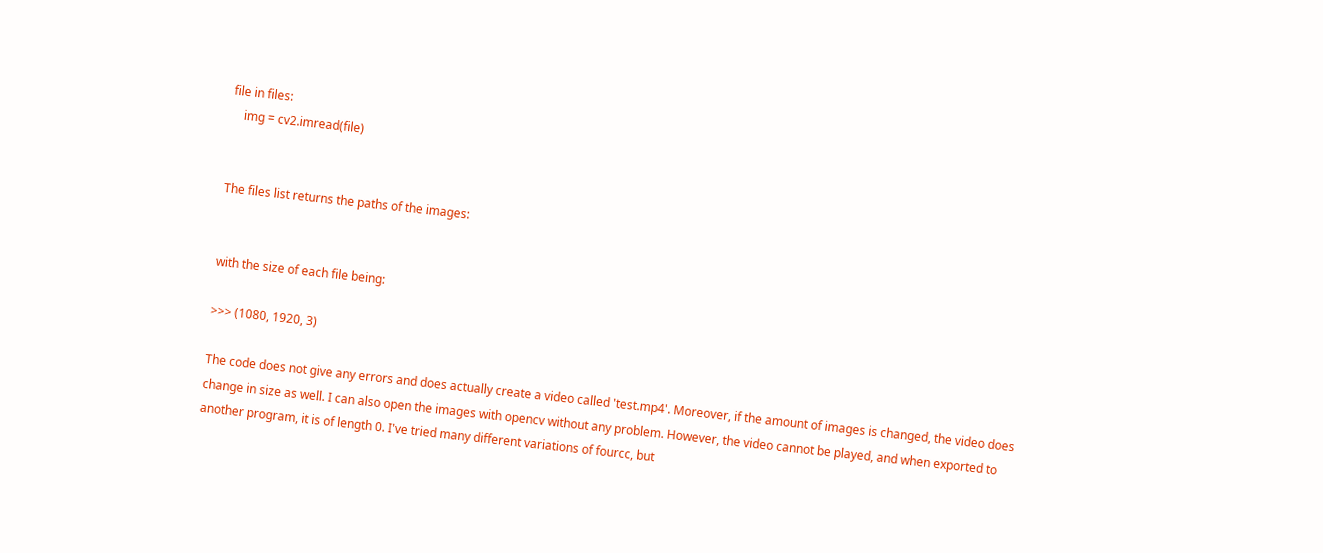file in files:
    img = cv2.imread(file)


The files list returns the paths of the images:


with the size of each file being:

>>> (1080, 1920, 3)

The code does not give any errors and does actually create a video called 'test.mp4'. Moreover, if the amount of images is changed, the video does change in size as well. I can also open the images with opencv without any problem. However, the video cannot be played, and when exported to another program, it is of length 0. I've tried many different variations of fourcc, but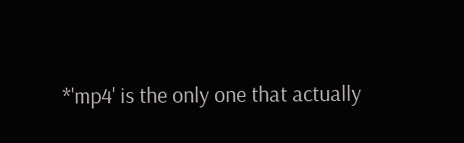*'mp4' is the only one that actually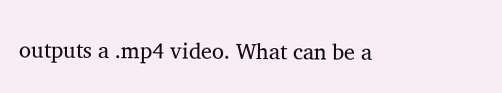outputs a .mp4 video. What can be a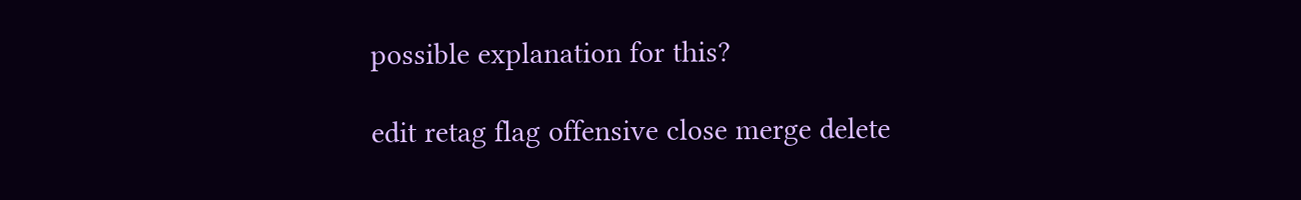possible explanation for this?

edit retag flag offensive close merge delete